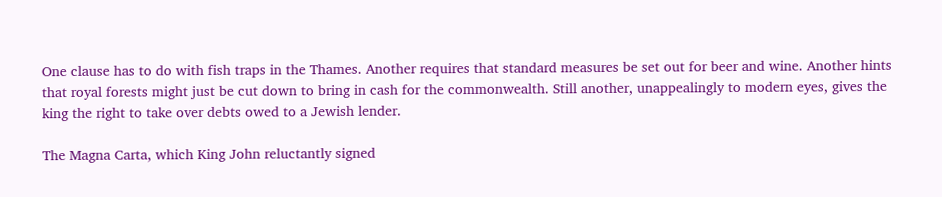One clause has to do with fish traps in the Thames. Another requires that standard measures be set out for beer and wine. Another hints that royal forests might just be cut down to bring in cash for the commonwealth. Still another, unappealingly to modern eyes, gives the king the right to take over debts owed to a Jewish lender.

The Magna Carta, which King John reluctantly signed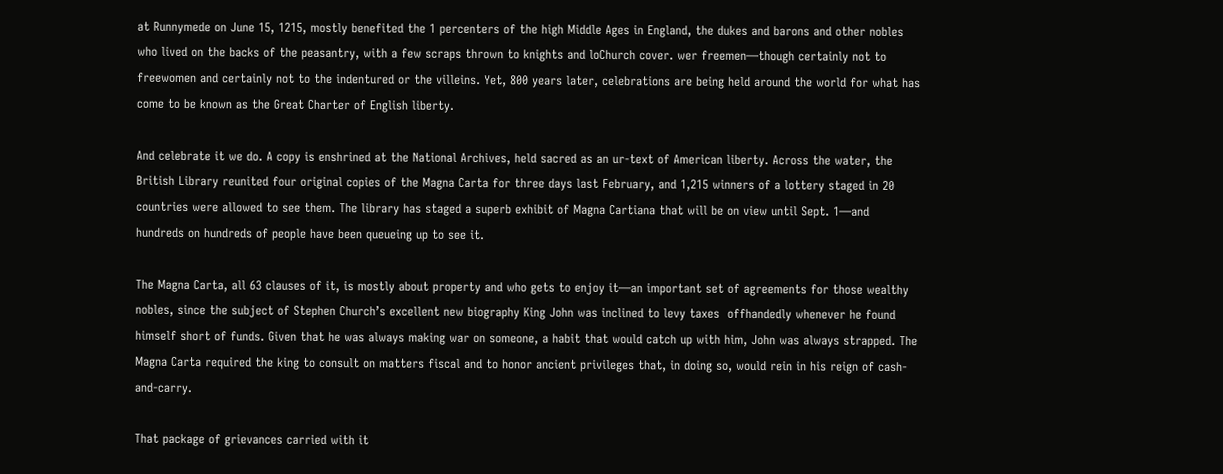at Runnymede on June 15, 1215, mostly benefited the 1 percenters of the high Middle Ages in England, the dukes and barons and other nobles who lived on the backs of the peasantry, with a few scraps thrown to knights and loChurch cover. wer freemen—though certainly not to freewomen and certainly not to the indentured or the villeins. Yet, 800 years later, celebrations are being held around the world for what has come to be known as the Great Charter of English liberty.

And celebrate it we do. A copy is enshrined at the National Archives, held sacred as an ur-text of American liberty. Across the water, the British Library reunited four original copies of the Magna Carta for three days last February, and 1,215 winners of a lottery staged in 20 countries were allowed to see them. The library has staged a superb exhibit of Magna Cartiana that will be on view until Sept. 1—and hundreds on hundreds of people have been queueing up to see it.

The Magna Carta, all 63 clauses of it, is mostly about property and who gets to enjoy it—an important set of agreements for those wealthy nobles, since the subject of Stephen Church’s excellent new biography King John was inclined to levy taxes  offhandedly whenever he found himself short of funds. Given that he was always making war on someone, a habit that would catch up with him, John was always strapped. The Magna Carta required the king to consult on matters fiscal and to honor ancient privileges that, in doing so, would rein in his reign of cash-and-carry.

That package of grievances carried with it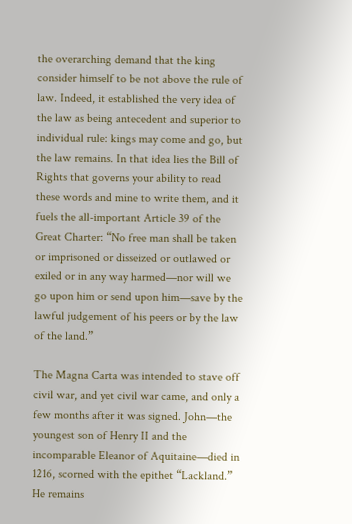the overarching demand that the king consider himself to be not above the rule of law. Indeed, it established the very idea of the law as being antecedent and superior to individual rule: kings may come and go, but the law remains. In that idea lies the Bill of Rights that governs your ability to read these words and mine to write them, and it fuels the all-important Article 39 of the Great Charter: “No free man shall be taken or imprisoned or disseized or outlawed or exiled or in any way harmed—nor will we go upon him or send upon him—save by the lawful judgement of his peers or by the law of the land.”

The Magna Carta was intended to stave off civil war, and yet civil war came, and only a few months after it was signed. John—the youngest son of Henry II and the incomparable Eleanor of Aquitaine—died in 1216, scorned with the epithet “Lackland.” He remains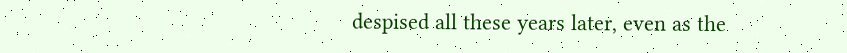despised all these years later, even as the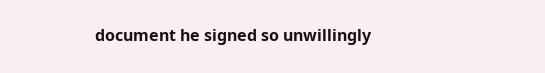document he signed so unwillingly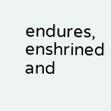endures, enshrined and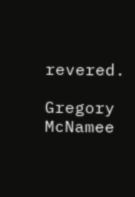revered.

Gregory McNamee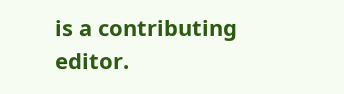is a contributing editor.